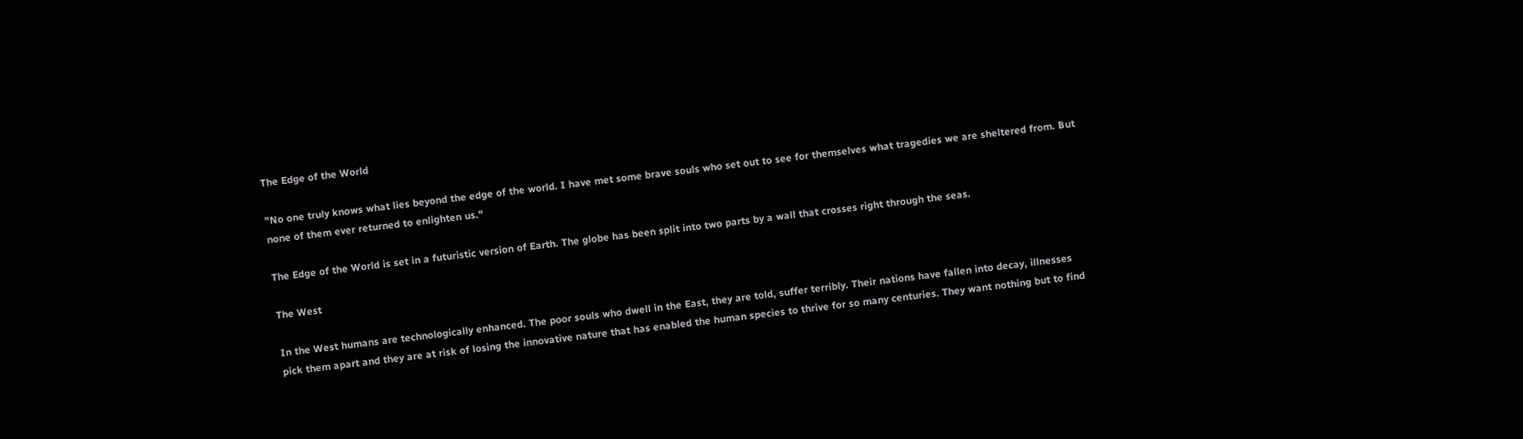The Edge of the World

"No one truly knows what lies beyond the edge of the world. I have met some brave souls who set out to see for themselves what tragedies we are sheltered from. But none of them ever returned to enlighten us."

The Edge of the World is set in a futuristic version of Earth. The globe has been split into two parts by a wall that crosses right through the seas.

The West

In the West humans are technologically enhanced. The poor souls who dwell in the East, they are told, suffer terribly. Their nations have fallen into decay, illnesses pick them apart and they are at risk of losing the innovative nature that has enabled the human species to thrive for so many centuries. They want nothing but to find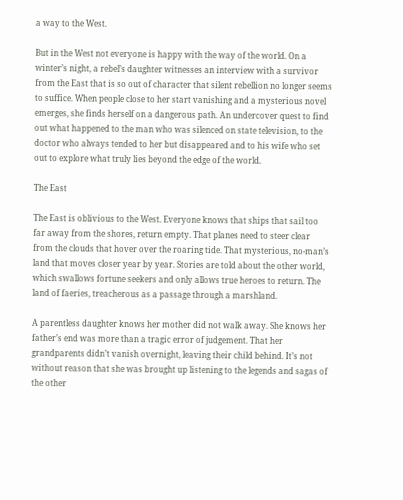a way to the West.

But in the West not everyone is happy with the way of the world. On a winter’s night, a rebel’s daughter witnesses an interview with a survivor from the East that is so out of character that silent rebellion no longer seems to suffice. When people close to her start vanishing and a mysterious novel emerges, she finds herself on a dangerous path. An undercover quest to find out what happened to the man who was silenced on state television, to the doctor who always tended to her but disappeared and to his wife who set out to explore what truly lies beyond the edge of the world.

The East

The East is oblivious to the West. Everyone knows that ships that sail too far away from the shores, return empty. That planes need to steer clear from the clouds that hover over the roaring tide. That mysterious, no-man’s land that moves closer year by year. Stories are told about the other world, which swallows fortune seekers and only allows true heroes to return. The land of faeries, treacherous as a passage through a marshland.

A parentless daughter knows her mother did not walk away. She knows her father’s end was more than a tragic error of judgement. That her grandparents didn’t vanish overnight, leaving their child behind. It’s not without reason that she was brought up listening to the legends and sagas of the other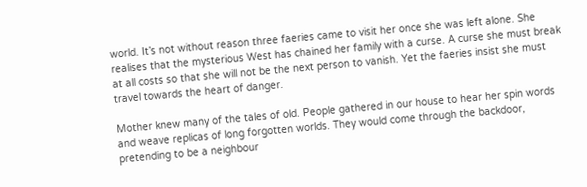world. It’s not without reason three faeries came to visit her once she was left alone. She realises that the mysterious West has chained her family with a curse. A curse she must break at all costs so that she will not be the next person to vanish. Yet the faeries insist she must travel towards the heart of danger.

Mother knew many of the tales of old. People gathered in our house to hear her spin words and weave replicas of long forgotten worlds. They would come through the backdoor, pretending to be a neighbour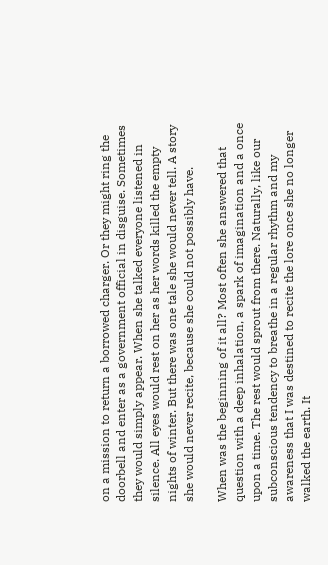on a mission to return a borrowed charger. Or they might ring the doorbell and enter as a government official in disguise. Sometimes they would simply appear. When she talked everyone listened in silence. All eyes would rest on her as her words killed the empty nights of winter. But there was one tale she would never tell. A story she would never recite, because she could not possibly have.

When was the beginning of it all? Most often she answered that question with a deep inhalation, a spark of imagination and a once upon a time. The rest would sprout from there. Naturally, like our subconscious tendency to breathe in a regular rhythm and my awareness that I was destined to recite the lore once she no longer walked the earth. It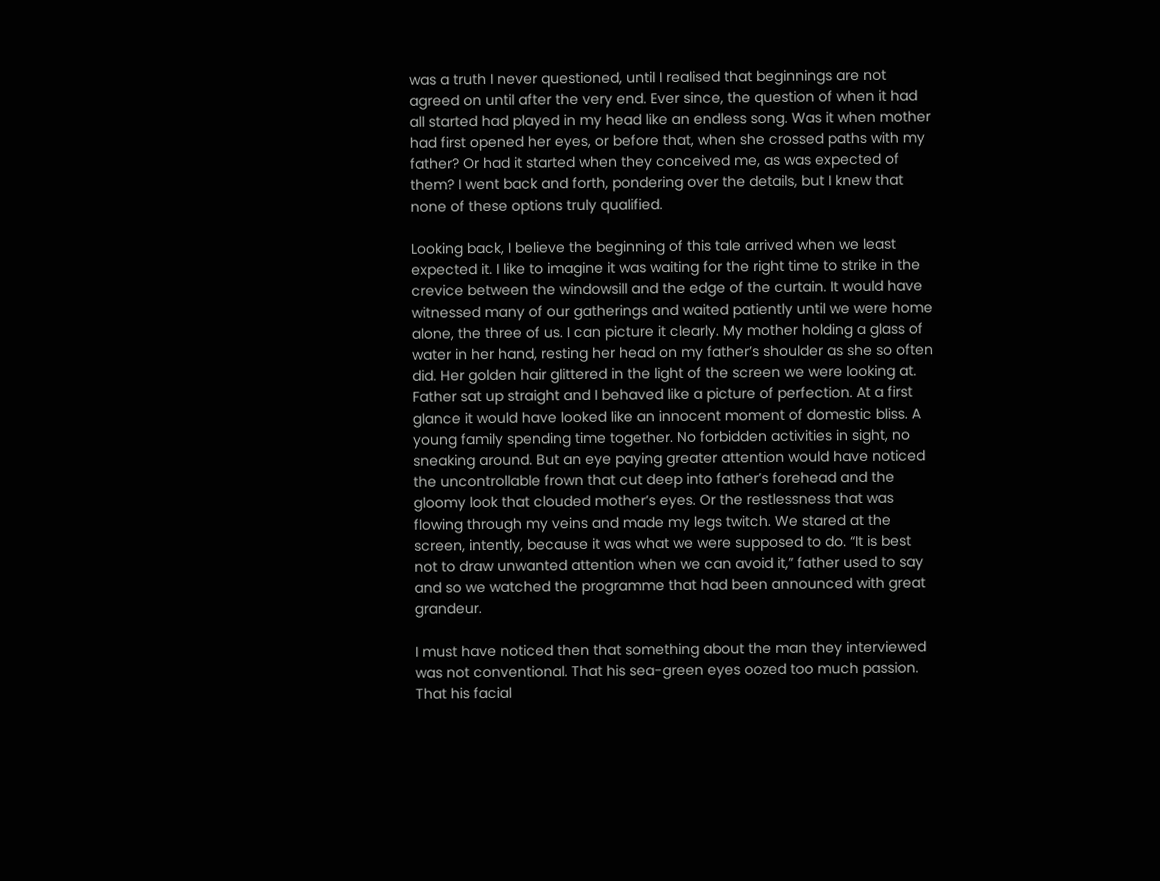was a truth I never questioned, until I realised that beginnings are not agreed on until after the very end. Ever since, the question of when it had all started had played in my head like an endless song. Was it when mother had first opened her eyes, or before that, when she crossed paths with my father? Or had it started when they conceived me, as was expected of them? I went back and forth, pondering over the details, but I knew that none of these options truly qualified.

Looking back, I believe the beginning of this tale arrived when we least expected it. I like to imagine it was waiting for the right time to strike in the crevice between the windowsill and the edge of the curtain. It would have witnessed many of our gatherings and waited patiently until we were home alone, the three of us. I can picture it clearly. My mother holding a glass of water in her hand, resting her head on my father’s shoulder as she so often did. Her golden hair glittered in the light of the screen we were looking at. Father sat up straight and I behaved like a picture of perfection. At a first glance it would have looked like an innocent moment of domestic bliss. A young family spending time together. No forbidden activities in sight, no sneaking around. But an eye paying greater attention would have noticed the uncontrollable frown that cut deep into father’s forehead and the gloomy look that clouded mother’s eyes. Or the restlessness that was flowing through my veins and made my legs twitch. We stared at the screen, intently, because it was what we were supposed to do. “It is best not to draw unwanted attention when we can avoid it,” father used to say and so we watched the programme that had been announced with great grandeur.

I must have noticed then that something about the man they interviewed was not conventional. That his sea-green eyes oozed too much passion. That his facial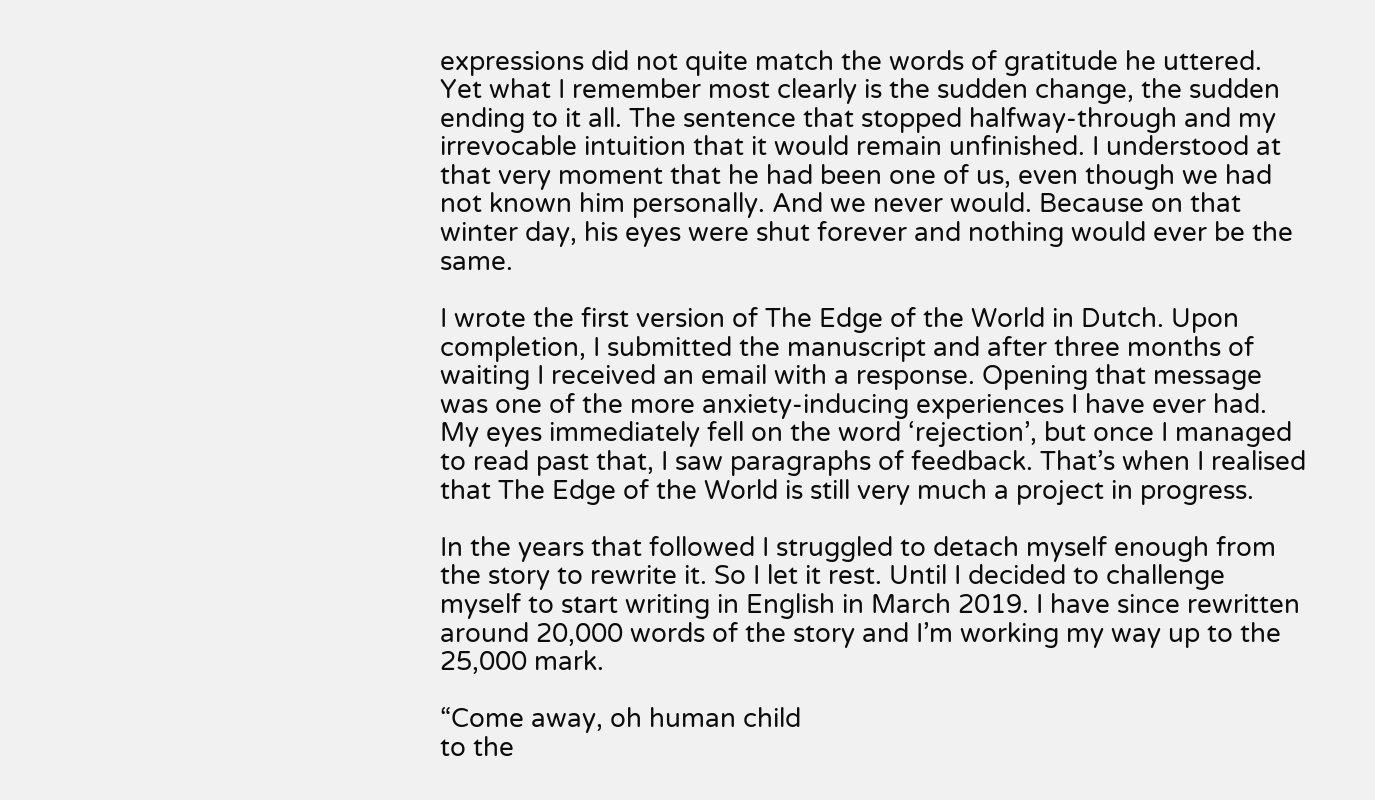expressions did not quite match the words of gratitude he uttered. Yet what I remember most clearly is the sudden change, the sudden ending to it all. The sentence that stopped halfway-through and my irrevocable intuition that it would remain unfinished. I understood at that very moment that he had been one of us, even though we had not known him personally. And we never would. Because on that winter day, his eyes were shut forever and nothing would ever be the same.

I wrote the first version of The Edge of the World in Dutch. Upon completion, I submitted the manuscript and after three months of waiting I received an email with a response. Opening that message was one of the more anxiety-inducing experiences I have ever had. My eyes immediately fell on the word ‘rejection’, but once I managed to read past that, I saw paragraphs of feedback. That’s when I realised that The Edge of the World is still very much a project in progress.

In the years that followed I struggled to detach myself enough from the story to rewrite it. So I let it rest. Until I decided to challenge myself to start writing in English in March 2019. I have since rewritten around 20,000 words of the story and I’m working my way up to the 25,000 mark.

“Come away, oh human child
to the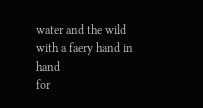water and the wild
with a faery hand in hand
for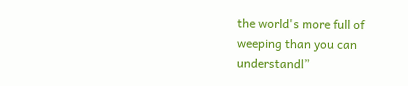the world's more full of weeping than you can understandl”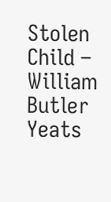Stolen Child – William Butler Yeats